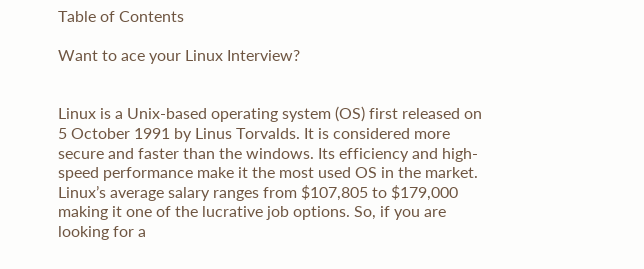Table of Contents

Want to ace your Linux Interview?


Linux is a Unix-based operating system (OS) first released on 5 October 1991 by Linus Torvalds. It is considered more secure and faster than the windows. Its efficiency and high-speed performance make it the most used OS in the market. Linux’s average salary ranges from $107,805 to $179,000 making it one of the lucrative job options. So, if you are looking for a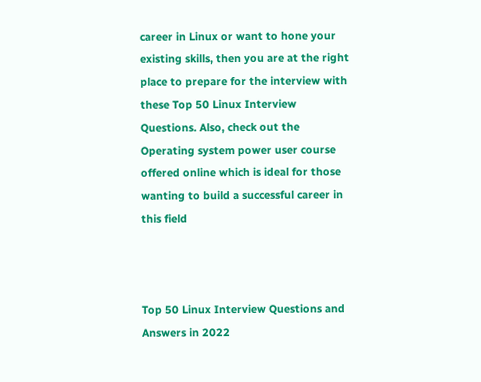career in Linux or want to hone your existing skills, then you are at the right place to prepare for the interview with these Top 50 Linux Interview Questions. Also, check out the Operating system power user course offered online which is ideal for those wanting to build a successful career in this field



Top 50 Linux Interview Questions and Answers in 2022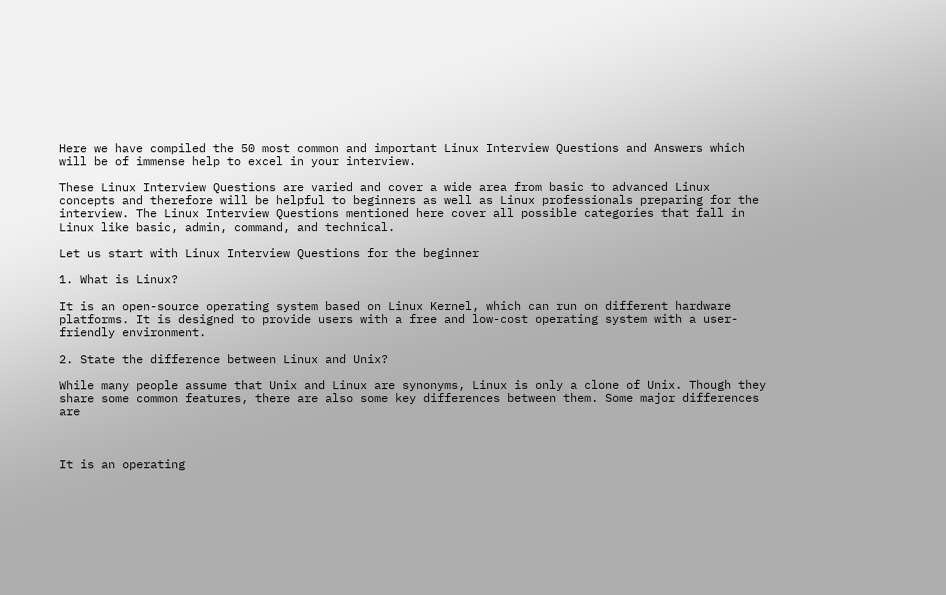Here we have compiled the 50 most common and important Linux Interview Questions and Answers which will be of immense help to excel in your interview.

These Linux Interview Questions are varied and cover a wide area from basic to advanced Linux concepts and therefore will be helpful to beginners as well as Linux professionals preparing for the interview. The Linux Interview Questions mentioned here cover all possible categories that fall in Linux like basic, admin, command, and technical.

Let us start with Linux Interview Questions for the beginner

1. What is Linux?

It is an open-source operating system based on Linux Kernel, which can run on different hardware platforms. It is designed to provide users with a free and low-cost operating system with a user-friendly environment.

2. State the difference between Linux and Unix?

While many people assume that Unix and Linux are synonyms, Linux is only a clone of Unix. Though they share some common features, there are also some key differences between them. Some major differences are



It is an operating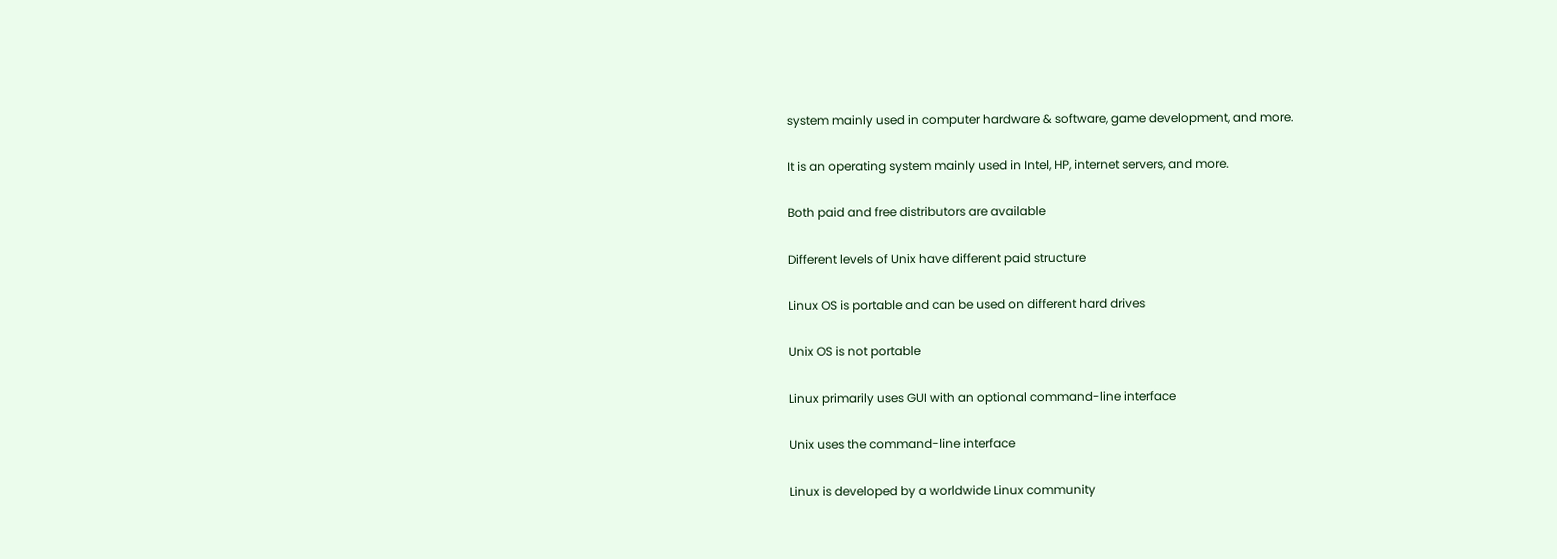system mainly used in computer hardware & software, game development, and more.

It is an operating system mainly used in Intel, HP, internet servers, and more.

Both paid and free distributors are available

Different levels of Unix have different paid structure

Linux OS is portable and can be used on different hard drives

Unix OS is not portable

Linux primarily uses GUI with an optional command-line interface

Unix uses the command-line interface

Linux is developed by a worldwide Linux community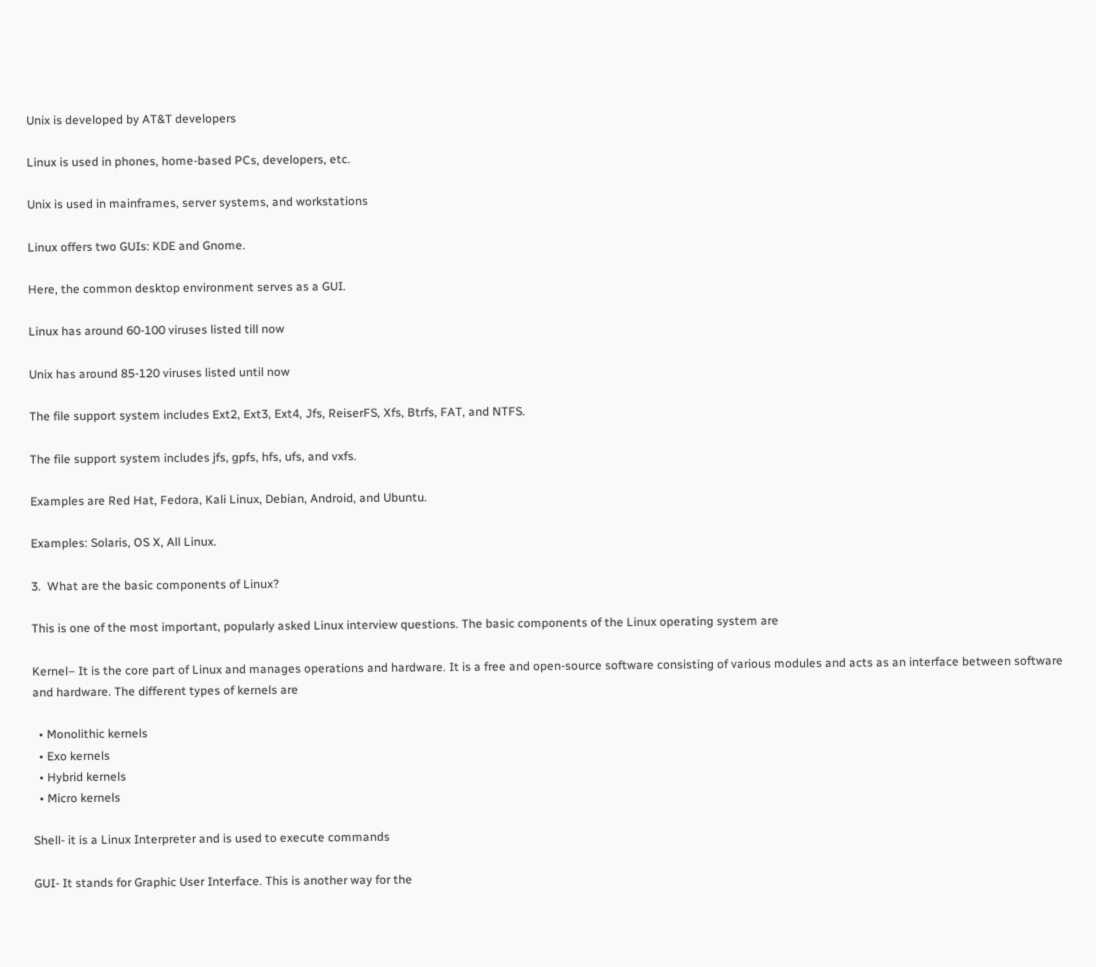Unix is developed by AT&T developers

Linux is used in phones, home-based PCs, developers, etc.

Unix is used in mainframes, server systems, and workstations

Linux offers two GUIs: KDE and Gnome.

Here, the common desktop environment serves as a GUI.

Linux has around 60-100 viruses listed till now

Unix has around 85-120 viruses listed until now

The file support system includes Ext2, Ext3, Ext4, Jfs, ReiserFS, Xfs, Btrfs, FAT, and NTFS.

The file support system includes jfs, gpfs, hfs, ufs, and vxfs.

Examples are Red Hat, Fedora, Kali Linux, Debian, Android, and Ubuntu.

Examples: Solaris, OS X, All Linux.

3.  What are the basic components of Linux?

This is one of the most important, popularly asked Linux interview questions. The basic components of the Linux operating system are

Kernel– It is the core part of Linux and manages operations and hardware. It is a free and open-source software consisting of various modules and acts as an interface between software and hardware. The different types of kernels are

  • Monolithic kernels
  • Exo kernels
  • Hybrid kernels
  • Micro kernels

Shell- it is a Linux Interpreter and is used to execute commands

GUI- It stands for Graphic User Interface. This is another way for the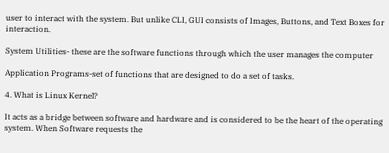user to interact with the system. But unlike CLI, GUI consists of Images, Buttons, and Text Boxes for interaction.

System Utilities- these are the software functions through which the user manages the computer

Application Programs-set of functions that are designed to do a set of tasks.

4. What is Linux Kernel?

It acts as a bridge between software and hardware and is considered to be the heart of the operating system. When Software requests the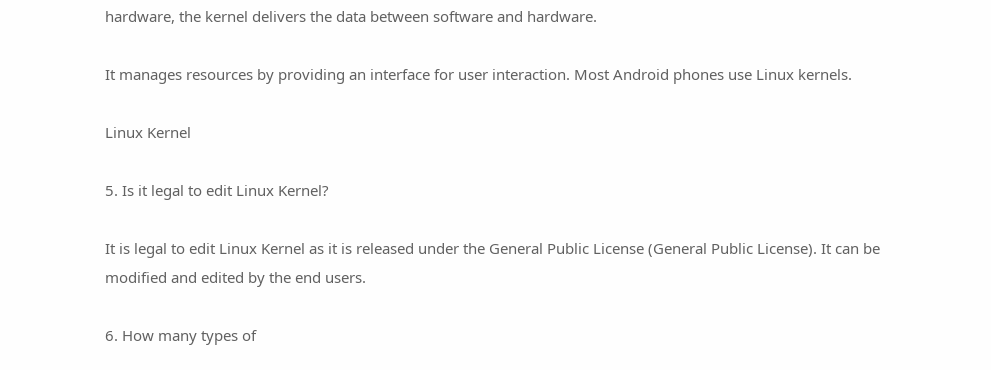hardware, the kernel delivers the data between software and hardware.

It manages resources by providing an interface for user interaction. Most Android phones use Linux kernels.

Linux Kernel

5. Is it legal to edit Linux Kernel?

It is legal to edit Linux Kernel as it is released under the General Public License (General Public License). It can be modified and edited by the end users.

6. How many types of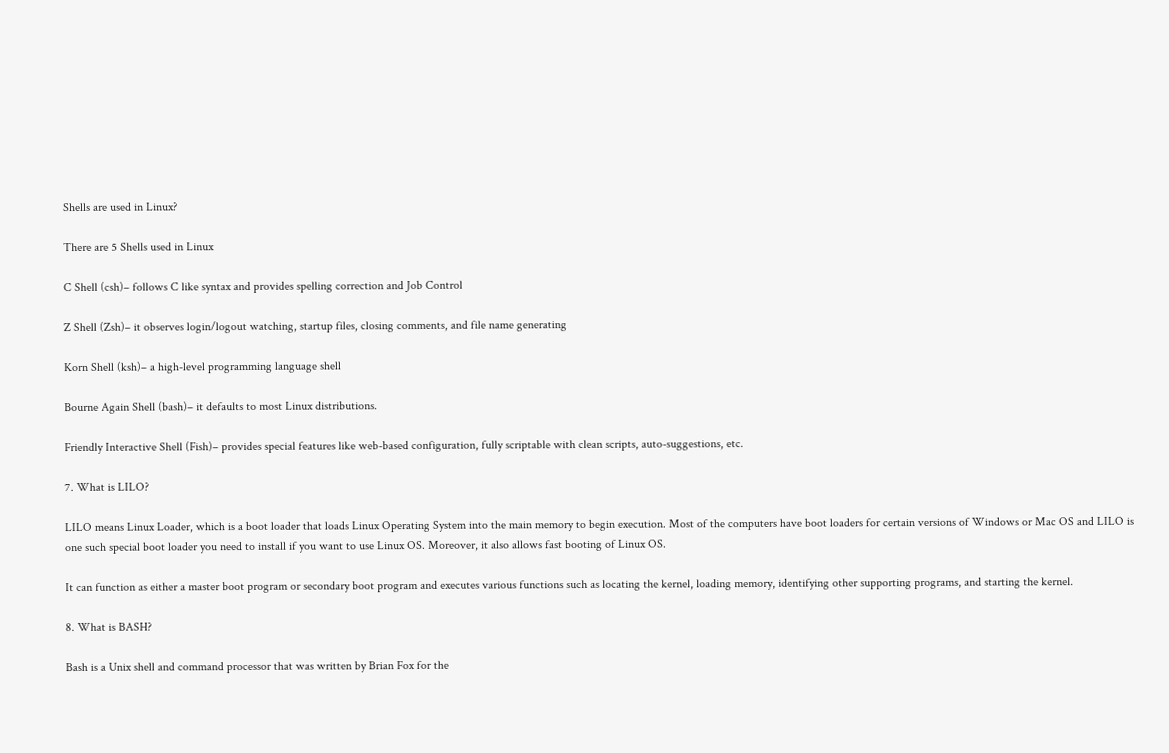Shells are used in Linux?

There are 5 Shells used in Linux

C Shell (csh)– follows C like syntax and provides spelling correction and Job Control

Z Shell (Zsh)– it observes login/logout watching, startup files, closing comments, and file name generating

Korn Shell (ksh)– a high-level programming language shell

Bourne Again Shell (bash)– it defaults to most Linux distributions.

Friendly Interactive Shell (Fish)– provides special features like web-based configuration, fully scriptable with clean scripts, auto-suggestions, etc.

7. What is LILO?

LILO means Linux Loader, which is a boot loader that loads Linux Operating System into the main memory to begin execution. Most of the computers have boot loaders for certain versions of Windows or Mac OS and LILO is one such special boot loader you need to install if you want to use Linux OS. Moreover, it also allows fast booting of Linux OS.

It can function as either a master boot program or secondary boot program and executes various functions such as locating the kernel, loading memory, identifying other supporting programs, and starting the kernel.

8. What is BASH?

Bash is a Unix shell and command processor that was written by Brian Fox for the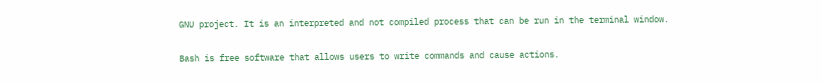GNU project. It is an interpreted and not compiled process that can be run in the terminal window.

Bash is free software that allows users to write commands and cause actions.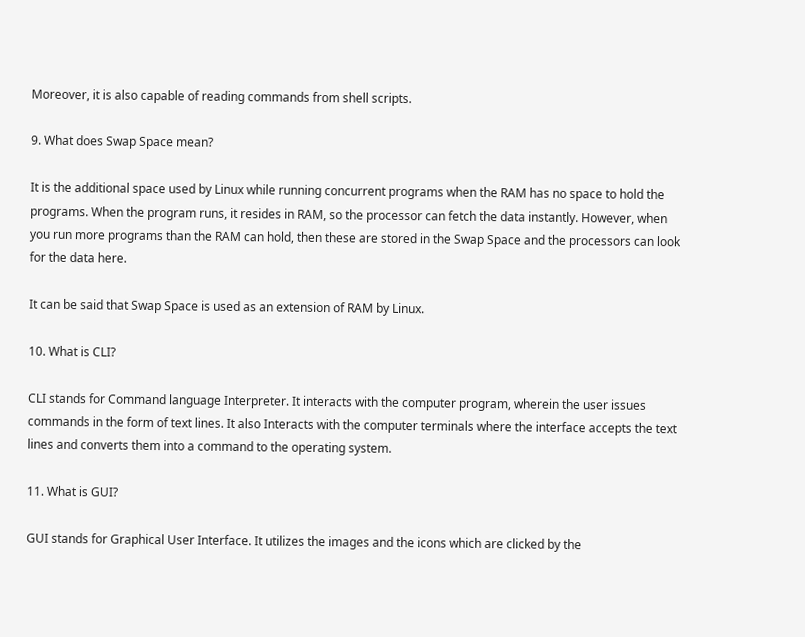Moreover, it is also capable of reading commands from shell scripts.

9. What does Swap Space mean?

It is the additional space used by Linux while running concurrent programs when the RAM has no space to hold the programs. When the program runs, it resides in RAM, so the processor can fetch the data instantly. However, when you run more programs than the RAM can hold, then these are stored in the Swap Space and the processors can look for the data here.

It can be said that Swap Space is used as an extension of RAM by Linux.

10. What is CLI?

CLI stands for Command language Interpreter. It interacts with the computer program, wherein the user issues commands in the form of text lines. It also Interacts with the computer terminals where the interface accepts the text lines and converts them into a command to the operating system.

11. What is GUI?

GUI stands for Graphical User Interface. It utilizes the images and the icons which are clicked by the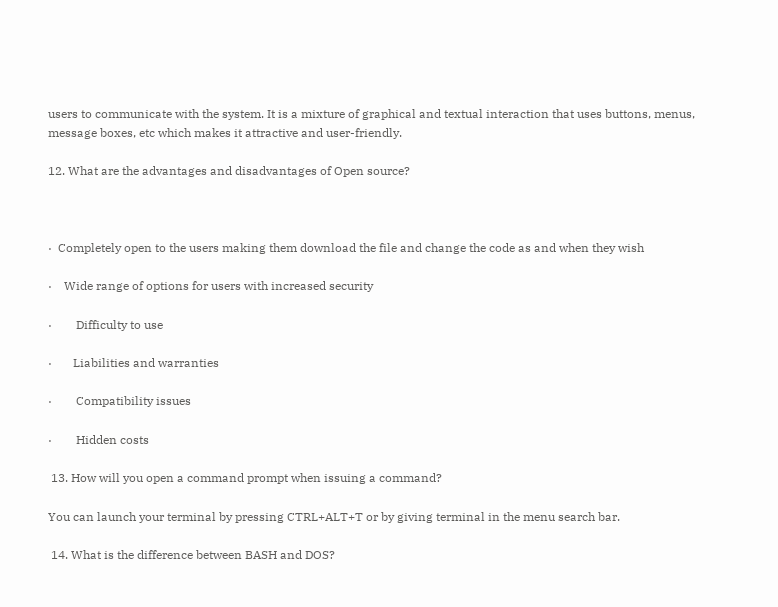users to communicate with the system. It is a mixture of graphical and textual interaction that uses buttons, menus, message boxes, etc which makes it attractive and user-friendly.

12. What are the advantages and disadvantages of Open source?



·  Completely open to the users making them download the file and change the code as and when they wish

·    Wide range of options for users with increased security

·        Difficulty to use

·       Liabilities and warranties

·        Compatibility issues

·        Hidden costs

 13. How will you open a command prompt when issuing a command?

You can launch your terminal by pressing CTRL+ALT+T or by giving terminal in the menu search bar.

 14. What is the difference between BASH and DOS?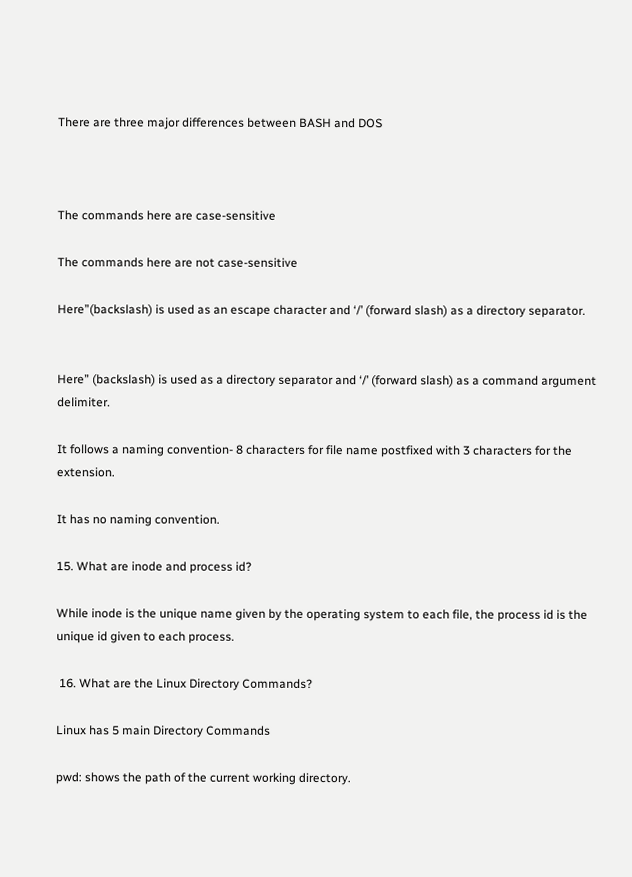There are three major differences between BASH and DOS



The commands here are case-sensitive

The commands here are not case-sensitive

Here”(backslash) is used as an escape character and ‘/’ (forward slash) as a directory separator.


Here” (backslash) is used as a directory separator and ‘/’ (forward slash) as a command argument delimiter.

It follows a naming convention- 8 characters for file name postfixed with 3 characters for the extension.

It has no naming convention.

15. What are inode and process id?

While inode is the unique name given by the operating system to each file, the process id is the unique id given to each process.

 16. What are the Linux Directory Commands?

Linux has 5 main Directory Commands

pwd: shows the path of the current working directory.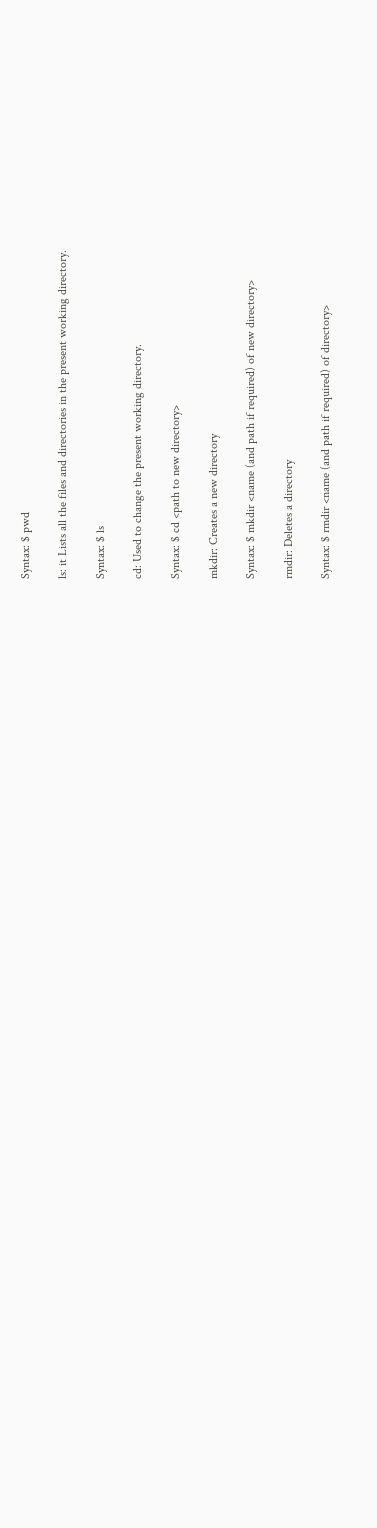Syntax: $ pwd

ls: it Lists all the files and directories in the present working directory.

Syntax: $ ls

cd: Used to change the present working directory.

Syntax: $ cd <path to new directory>

mkdir: Creates a new directory

Syntax: $ mkdir <name (and path if required) of new directory>

rmdir: Deletes a directory

Syntax: $ rmdir <name (and path if required) of directory>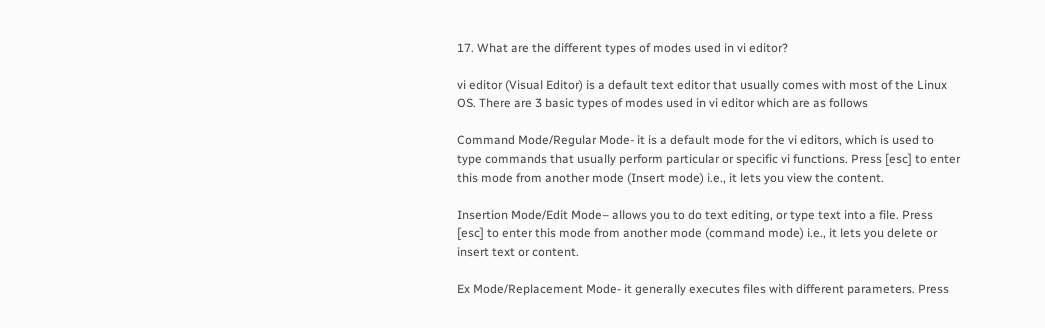17. What are the different types of modes used in vi editor?

vi editor (Visual Editor) is a default text editor that usually comes with most of the Linux OS. There are 3 basic types of modes used in vi editor which are as follows

Command Mode/Regular Mode- it is a default mode for the vi editors, which is used to type commands that usually perform particular or specific vi functions. Press [esc] to enter this mode from another mode (Insert mode) i.e., it lets you view the content.

Insertion Mode/Edit Mode– allows you to do text editing, or type text into a file. Press [esc] to enter this mode from another mode (command mode) i.e., it lets you delete or insert text or content.

Ex Mode/Replacement Mode- it generally executes files with different parameters. Press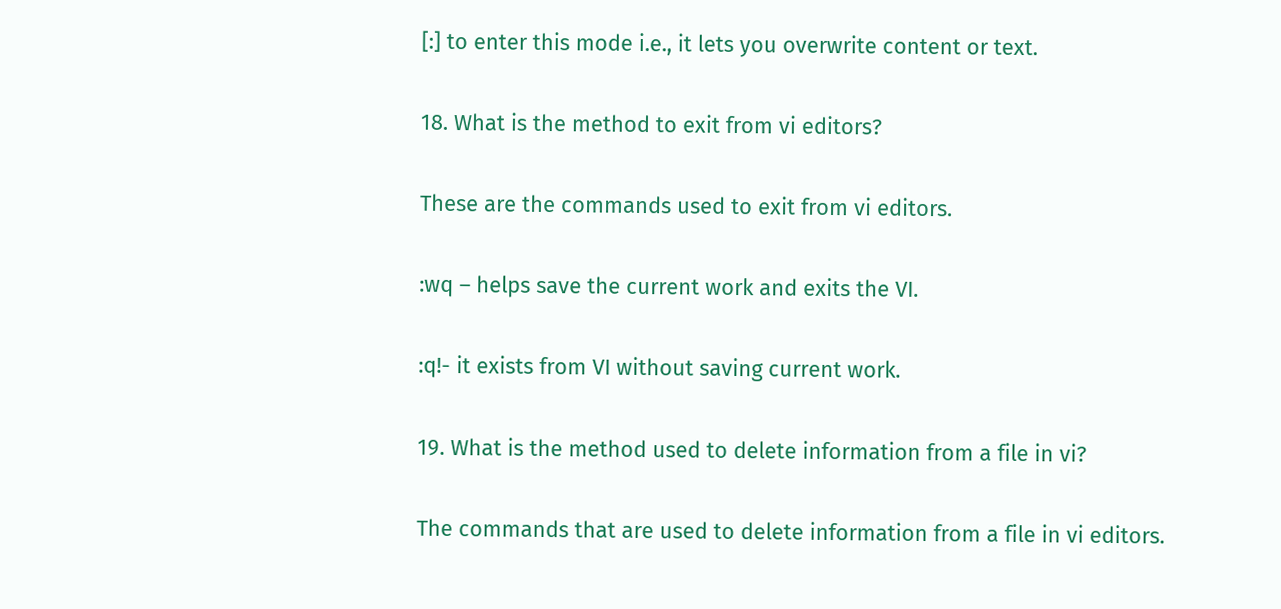[:] to enter this mode i.e., it lets you overwrite content or text.

18. What is the method to exit from vi editors?

These are the commands used to exit from vi editors.

:wq – helps save the current work and exits the VI.

:q!- it exists from VI without saving current work.

19. What is the method used to delete information from a file in vi?

The commands that are used to delete information from a file in vi editors.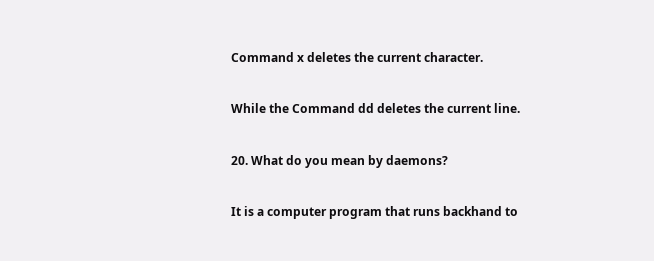Command x deletes the current character.

While the Command dd deletes the current line.

20. What do you mean by daemons?

It is a computer program that runs backhand to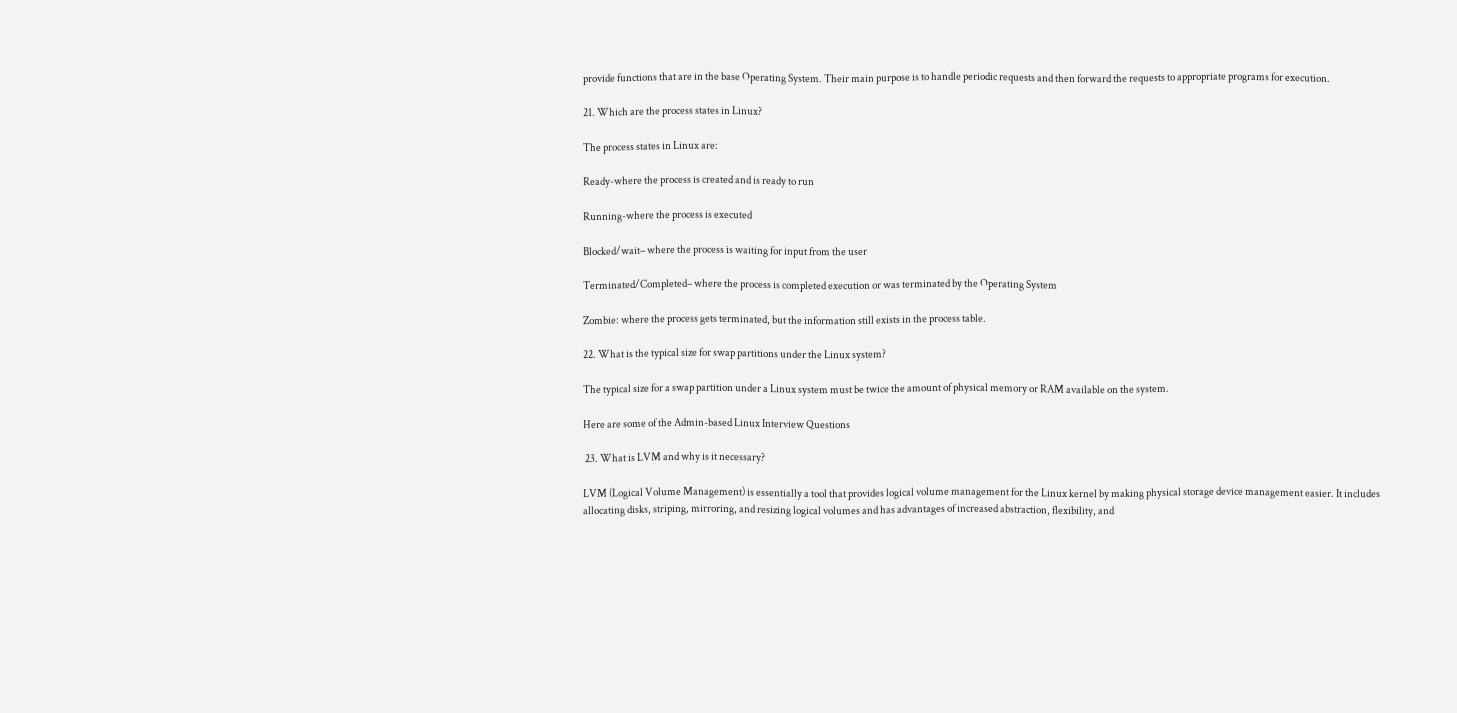provide functions that are in the base Operating System. Their main purpose is to handle periodic requests and then forward the requests to appropriate programs for execution.

21. Which are the process states in Linux?

The process states in Linux are:

Ready-where the process is created and is ready to run

Running-where the process is executed

Blocked/wait– where the process is waiting for input from the user

Terminated/Completed– where the process is completed execution or was terminated by the Operating System

Zombie: where the process gets terminated, but the information still exists in the process table.

22. What is the typical size for swap partitions under the Linux system?

The typical size for a swap partition under a Linux system must be twice the amount of physical memory or RAM available on the system.

Here are some of the Admin-based Linux Interview Questions

 23. What is LVM and why is it necessary?

LVM (Logical Volume Management) is essentially a tool that provides logical volume management for the Linux kernel by making physical storage device management easier. It includes allocating disks, striping, mirroring, and resizing logical volumes and has advantages of increased abstraction, flexibility, and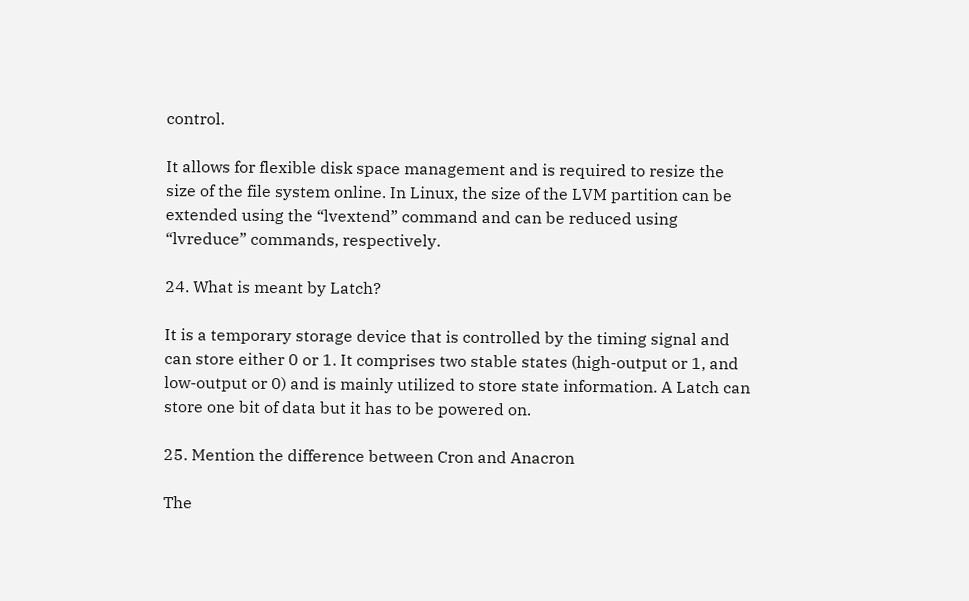control.

It allows for flexible disk space management and is required to resize the size of the file system online. In Linux, the size of the LVM partition can be extended using the “lvextend” command and can be reduced using “lvreduce” commands, respectively.

24. What is meant by Latch?

It is a temporary storage device that is controlled by the timing signal and can store either 0 or 1. It comprises two stable states (high-output or 1, and low-output or 0) and is mainly utilized to store state information. A Latch can store one bit of data but it has to be powered on.

25. Mention the difference between Cron and Anacron

The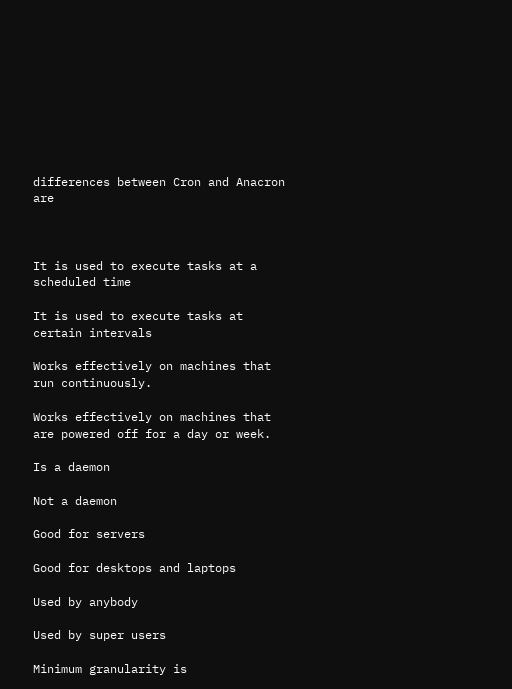differences between Cron and Anacron are



It is used to execute tasks at a scheduled time

It is used to execute tasks at certain intervals

Works effectively on machines that run continuously.

Works effectively on machines that are powered off for a day or week.

Is a daemon

Not a daemon

Good for servers

Good for desktops and laptops

Used by anybody

Used by super users

Minimum granularity is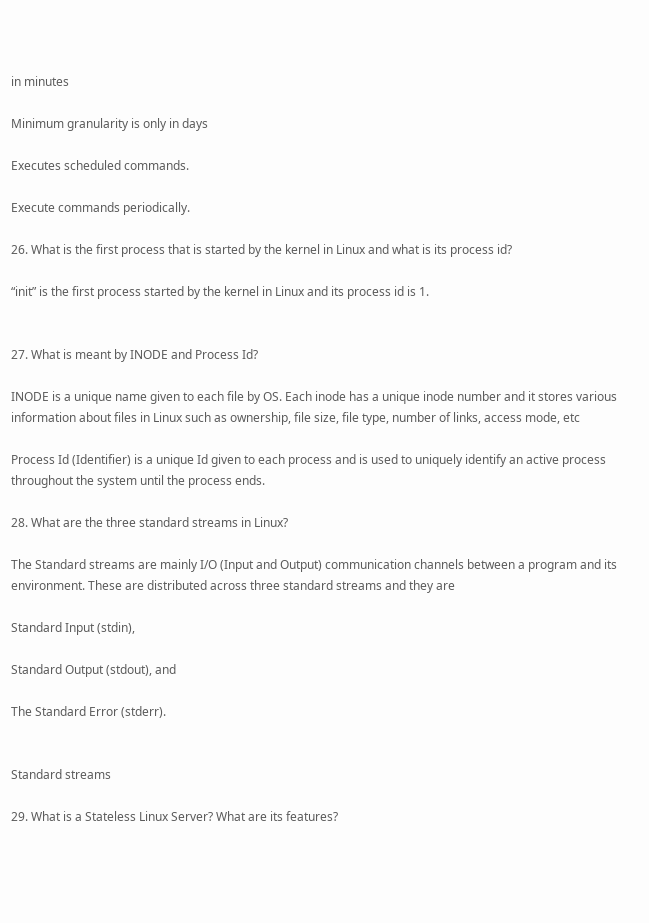in minutes

Minimum granularity is only in days

Executes scheduled commands.

Execute commands periodically.

26. What is the first process that is started by the kernel in Linux and what is its process id?

“init” is the first process started by the kernel in Linux and its process id is 1.


27. What is meant by INODE and Process Id?

INODE is a unique name given to each file by OS. Each inode has a unique inode number and it stores various information about files in Linux such as ownership, file size, file type, number of links, access mode, etc

Process Id (Identifier) is a unique Id given to each process and is used to uniquely identify an active process throughout the system until the process ends.

28. What are the three standard streams in Linux?

The Standard streams are mainly I/O (Input and Output) communication channels between a program and its environment. These are distributed across three standard streams and they are

Standard Input (stdin),

Standard Output (stdout), and

The Standard Error (stderr).


Standard streams

29. What is a Stateless Linux Server? What are its features?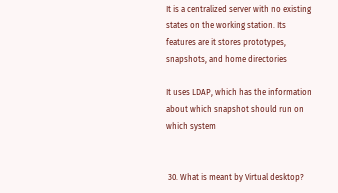It is a centralized server with no existing states on the working station. Its features are it stores prototypes, snapshots, and home directories

It uses LDAP, which has the information about which snapshot should run on which system


 30. What is meant by Virtual desktop?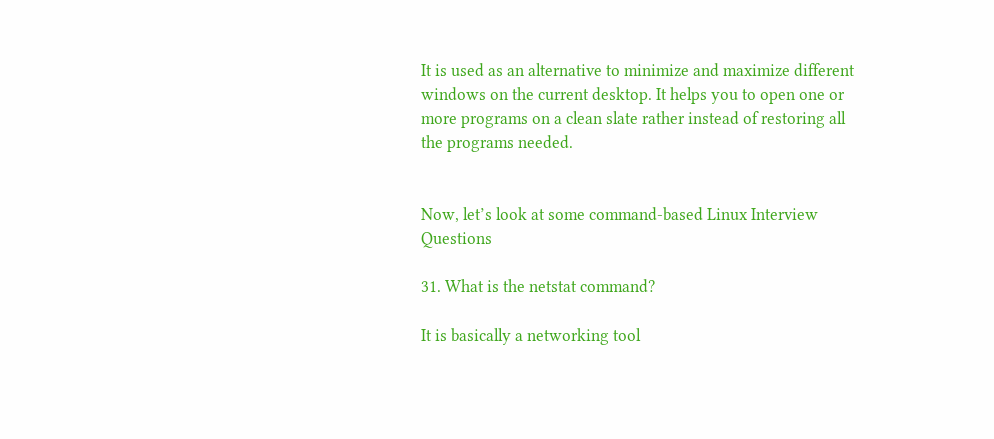It is used as an alternative to minimize and maximize different windows on the current desktop. It helps you to open one or more programs on a clean slate rather instead of restoring all the programs needed.


Now, let’s look at some command-based Linux Interview Questions

31. What is the netstat command?

It is basically a networking tool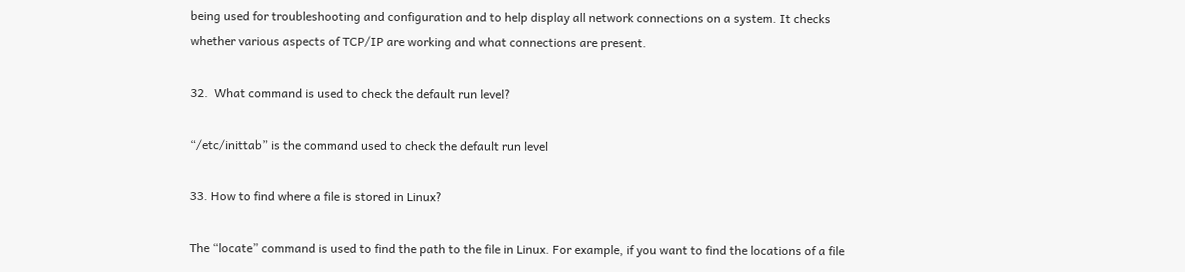being used for troubleshooting and configuration and to help display all network connections on a system. It checks whether various aspects of TCP/IP are working and what connections are present.

32.  What command is used to check the default run level?

“/etc/inittab” is the command used to check the default run level

33. How to find where a file is stored in Linux?

The “locate” command is used to find the path to the file in Linux. For example, if you want to find the locations of a file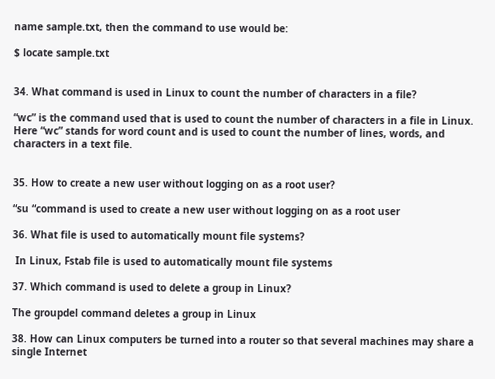name sample.txt, then the command to use would be:

$ locate sample.txt


34. What command is used in Linux to count the number of characters in a file?

“wc” is the command used that is used to count the number of characters in a file in Linux. Here “wc” stands for word count and is used to count the number of lines, words, and characters in a text file.


35. How to create a new user without logging on as a root user?

“su “command is used to create a new user without logging on as a root user

36. What file is used to automatically mount file systems?

 In Linux, Fstab file is used to automatically mount file systems

37. Which command is used to delete a group in Linux?

The groupdel command deletes a group in Linux

38. How can Linux computers be turned into a router so that several machines may share a single Internet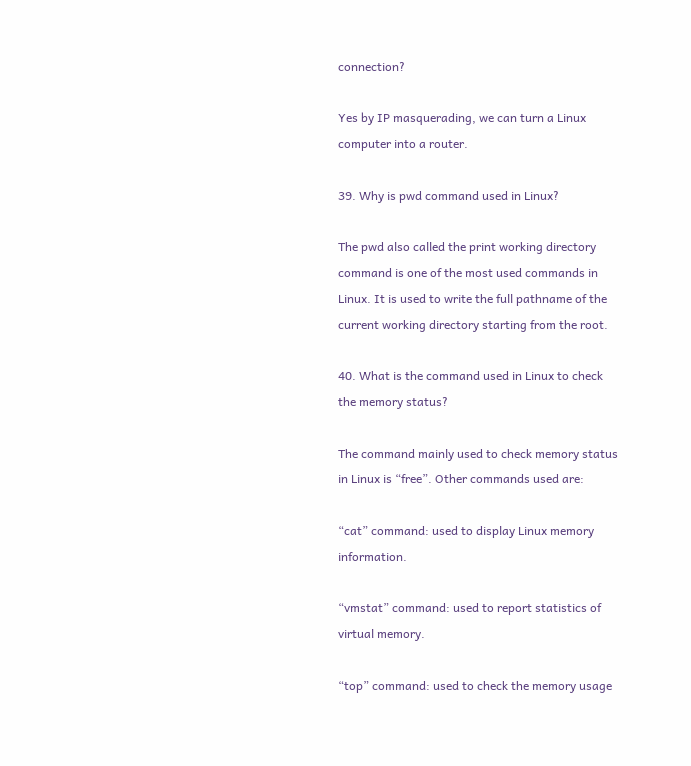connection?

Yes by IP masquerading, we can turn a Linux computer into a router.

39. Why is pwd command used in Linux?

The pwd also called the print working directory command is one of the most used commands in Linux. It is used to write the full pathname of the current working directory starting from the root.

40. What is the command used in Linux to check the memory status?

The command mainly used to check memory status in Linux is “free”. Other commands used are:

“cat” command: used to display Linux memory information.

“vmstat” command: used to report statistics of virtual memory.

“top” command: used to check the memory usage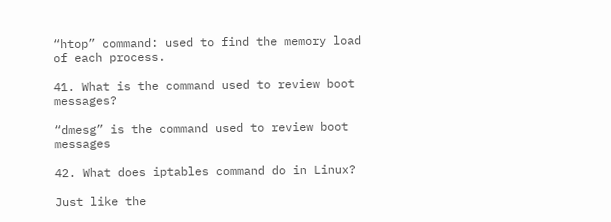“htop” command: used to find the memory load of each process.

41. What is the command used to review boot messages?

“dmesg” is the command used to review boot messages

42. What does iptables command do in Linux?

Just like the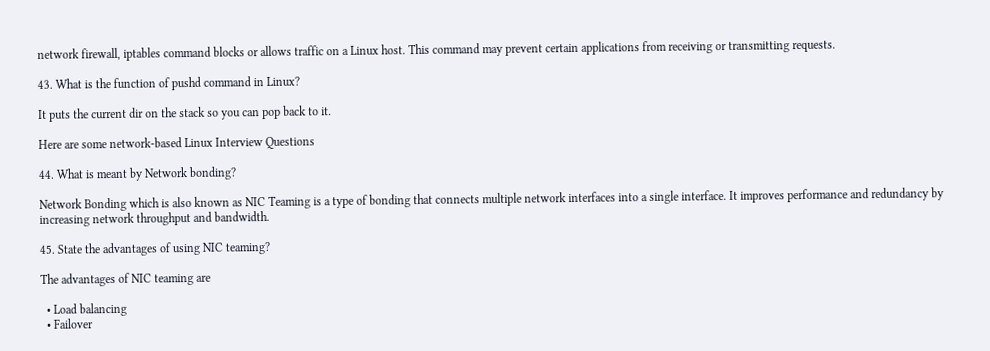network firewall, iptables command blocks or allows traffic on a Linux host. This command may prevent certain applications from receiving or transmitting requests.

43. What is the function of pushd command in Linux?

It puts the current dir on the stack so you can pop back to it.

Here are some network-based Linux Interview Questions

44. What is meant by Network bonding?

Network Bonding which is also known as NIC Teaming is a type of bonding that connects multiple network interfaces into a single interface. It improves performance and redundancy by increasing network throughput and bandwidth.

45. State the advantages of using NIC teaming?

The advantages of NIC teaming are

  • Load balancing
  • Failover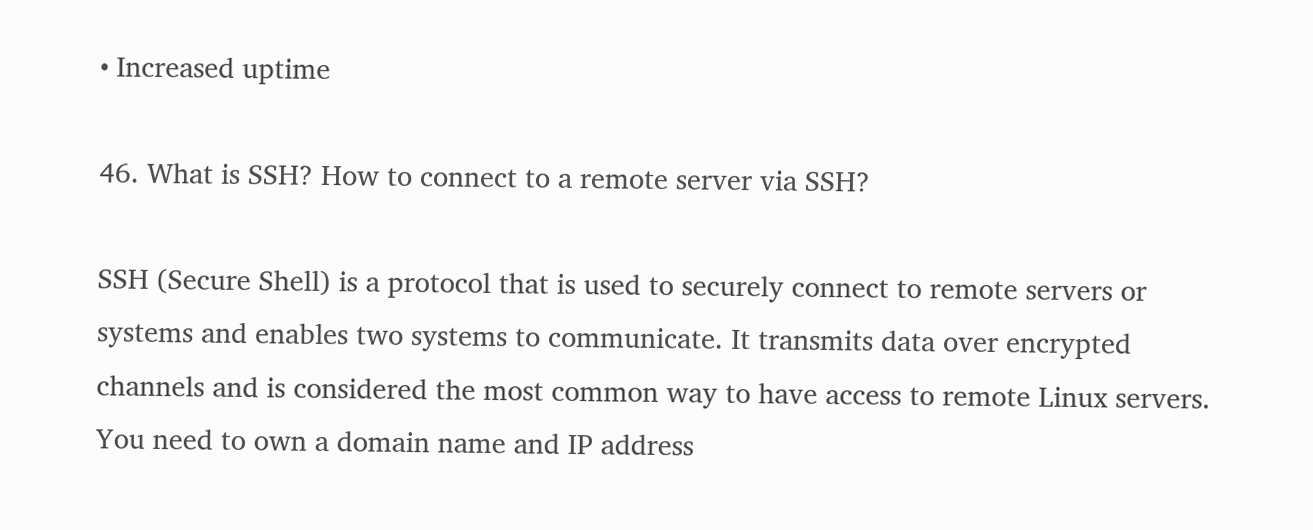• Increased uptime

46. What is SSH? How to connect to a remote server via SSH?

SSH (Secure Shell) is a protocol that is used to securely connect to remote servers or systems and enables two systems to communicate. It transmits data over encrypted channels and is considered the most common way to have access to remote Linux servers. You need to own a domain name and IP address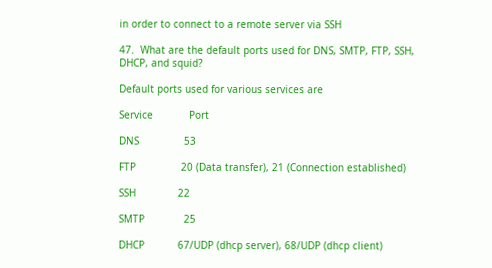in order to connect to a remote server via SSH

47.  What are the default ports used for DNS, SMTP, FTP, SSH, DHCP, and squid?

Default ports used for various services are

Service            Port

DNS               53

FTP               20 (Data transfer), 21 (Connection established)

SSH              22

SMTP             25

DHCP           67/UDP (dhcp server), 68/UDP (dhcp client)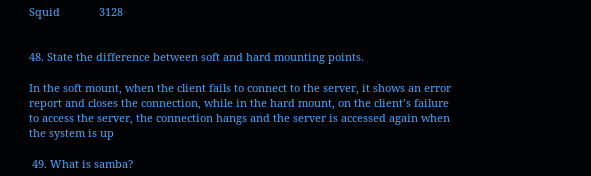Squid             3128


48. State the difference between soft and hard mounting points.

In the soft mount, when the client fails to connect to the server, it shows an error report and closes the connection, while in the hard mount, on the client’s failure to access the server, the connection hangs and the server is accessed again when the system is up

 49. What is samba?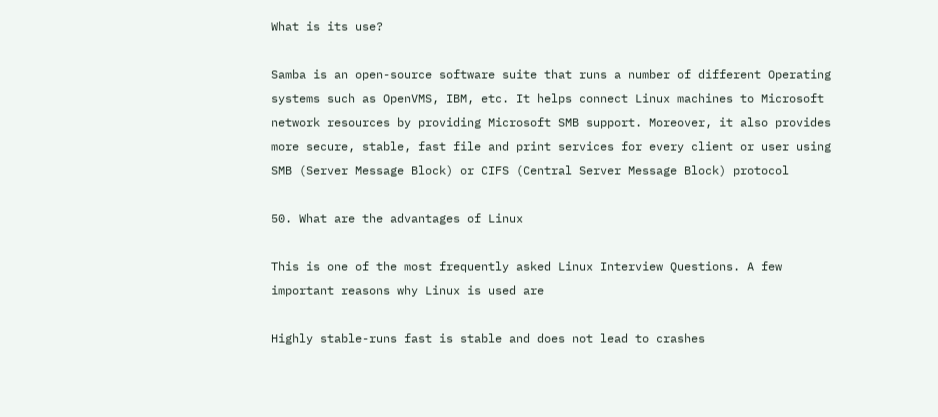What is its use?

Samba is an open-source software suite that runs a number of different Operating systems such as OpenVMS, IBM, etc. It helps connect Linux machines to Microsoft network resources by providing Microsoft SMB support. Moreover, it also provides more secure, stable, fast file and print services for every client or user using SMB (Server Message Block) or CIFS (Central Server Message Block) protocol

50. What are the advantages of Linux

This is one of the most frequently asked Linux Interview Questions. A few important reasons why Linux is used are

Highly stable-runs fast is stable and does not lead to crashes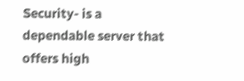Security- is a dependable server that offers high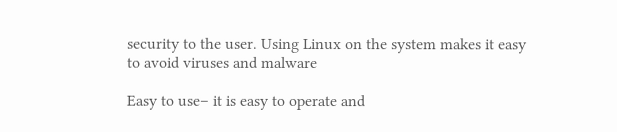security to the user. Using Linux on the system makes it easy to avoid viruses and malware

Easy to use– it is easy to operate and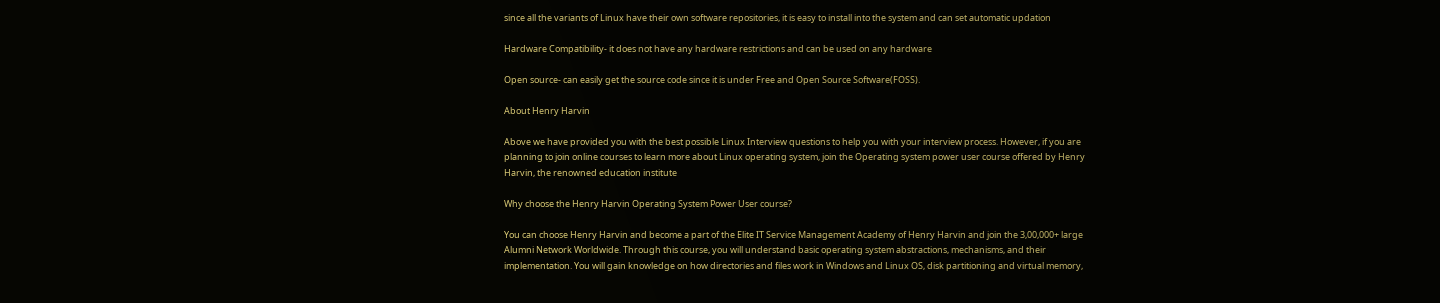since all the variants of Linux have their own software repositories, it is easy to install into the system and can set automatic updation

Hardware Compatibility- it does not have any hardware restrictions and can be used on any hardware

Open source- can easily get the source code since it is under Free and Open Source Software(FOSS).

About Henry Harvin

Above we have provided you with the best possible Linux Interview questions to help you with your interview process. However, if you are planning to join online courses to learn more about Linux operating system, join the Operating system power user course offered by Henry Harvin, the renowned education institute

Why choose the Henry Harvin Operating System Power User course?

You can choose Henry Harvin and become a part of the Elite IT Service Management Academy of Henry Harvin and join the 3,00,000+ large Alumni Network Worldwide. Through this course, you will understand basic operating system abstractions, mechanisms, and their implementation. You will gain knowledge on how directories and files work in Windows and Linux OS, disk partitioning and virtual memory,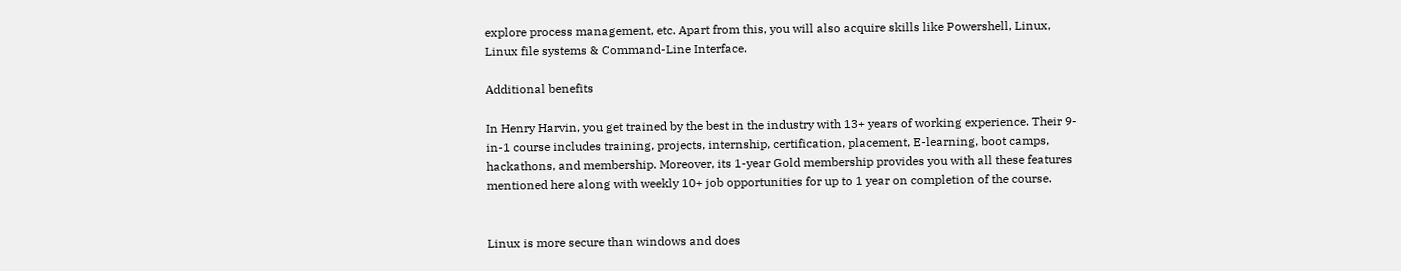explore process management, etc. Apart from this, you will also acquire skills like Powershell, Linux, Linux file systems & Command-Line Interface.

Additional benefits

In Henry Harvin, you get trained by the best in the industry with 13+ years of working experience. Their 9-in-1 course includes training, projects, internship, certification, placement, E-learning, boot camps, hackathons, and membership. Moreover, its 1-year Gold membership provides you with all these features mentioned here along with weekly 10+ job opportunities for up to 1 year on completion of the course.


Linux is more secure than windows and does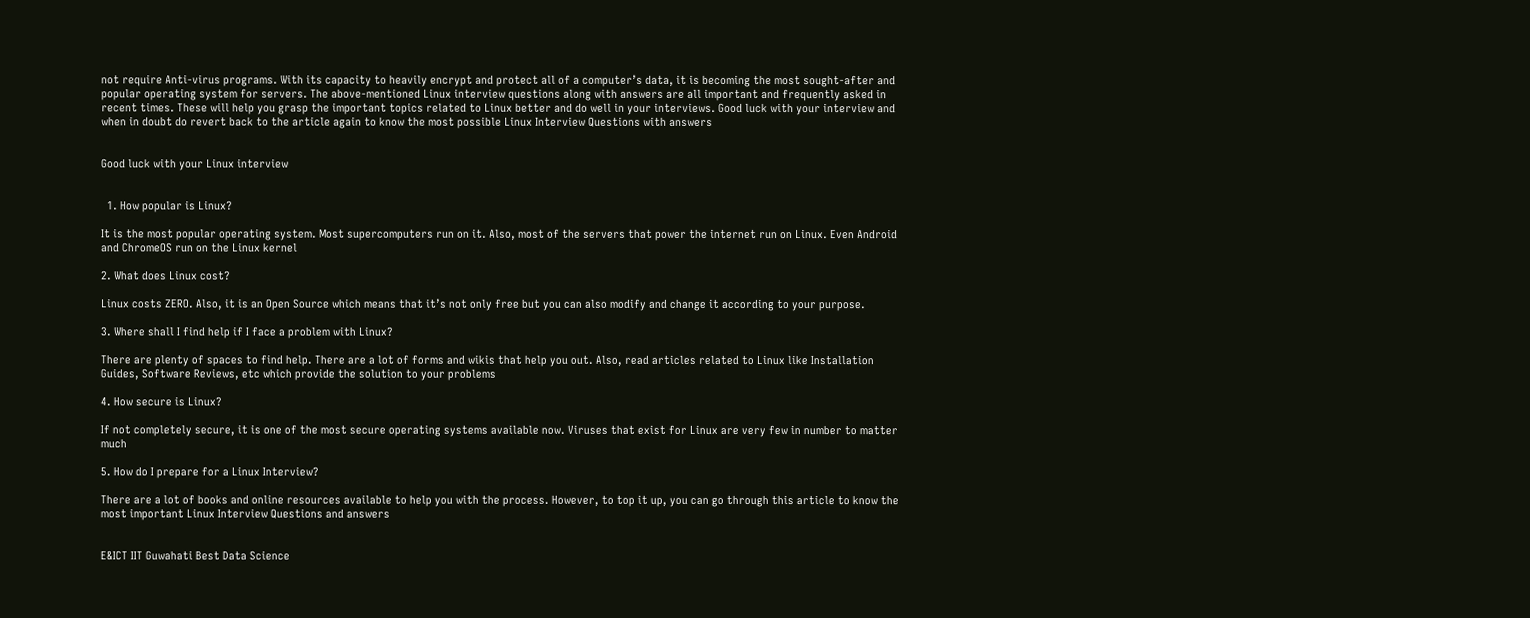not require Anti-virus programs. With its capacity to heavily encrypt and protect all of a computer’s data, it is becoming the most sought-after and popular operating system for servers. The above-mentioned Linux interview questions along with answers are all important and frequently asked in recent times. These will help you grasp the important topics related to Linux better and do well in your interviews. Good luck with your interview and when in doubt do revert back to the article again to know the most possible Linux Interview Questions with answers


Good luck with your Linux interview


  1. How popular is Linux?

It is the most popular operating system. Most supercomputers run on it. Also, most of the servers that power the internet run on Linux. Even Android and ChromeOS run on the Linux kernel

2. What does Linux cost?

Linux costs ZERO. Also, it is an Open Source which means that it’s not only free but you can also modify and change it according to your purpose.

3. Where shall I find help if I face a problem with Linux?

There are plenty of spaces to find help. There are a lot of forms and wikis that help you out. Also, read articles related to Linux like Installation Guides, Software Reviews, etc which provide the solution to your problems

4. How secure is Linux?

If not completely secure, it is one of the most secure operating systems available now. Viruses that exist for Linux are very few in number to matter much

5. How do I prepare for a Linux Interview?

There are a lot of books and online resources available to help you with the process. However, to top it up, you can go through this article to know the most important Linux Interview Questions and answers


E&ICT IIT Guwahati Best Data Science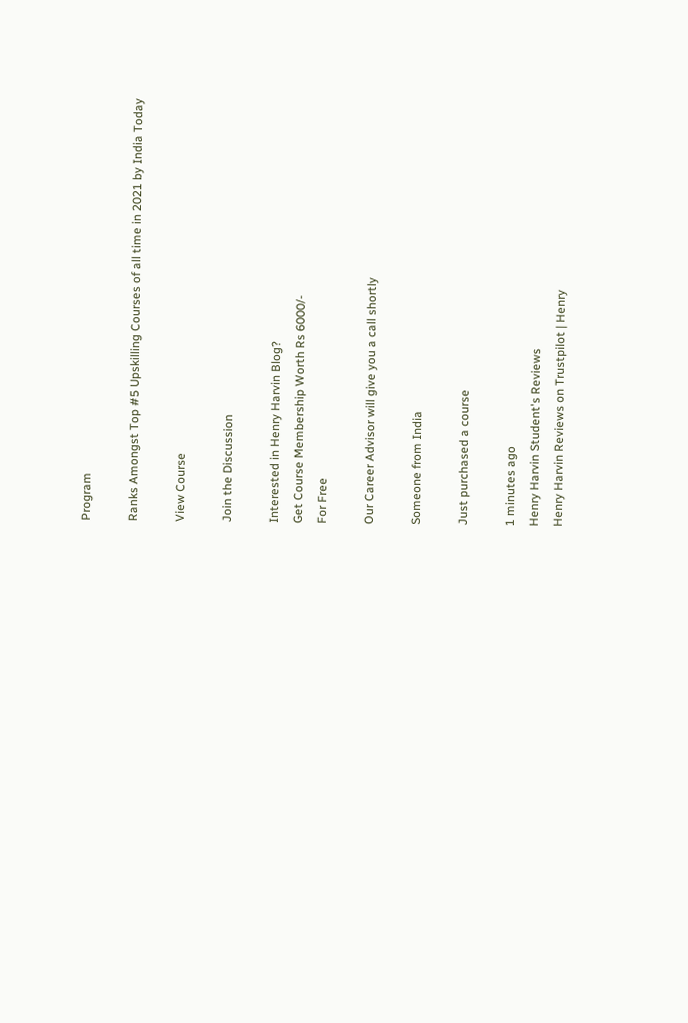Program

Ranks Amongst Top #5 Upskilling Courses of all time in 2021 by India Today

View Course

Join the Discussion

Interested in Henry Harvin Blog?
Get Course Membership Worth Rs 6000/-
For Free

Our Career Advisor will give you a call shortly

Someone from India

Just purchased a course

1 minutes ago
Henry Harvin Student's Reviews
Henry Harvin Reviews on Trustpilot | Henry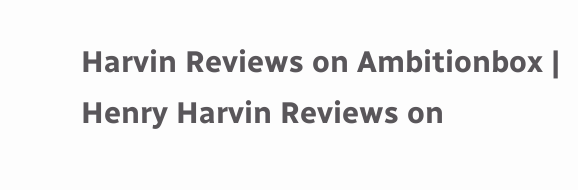Harvin Reviews on Ambitionbox |
Henry Harvin Reviews on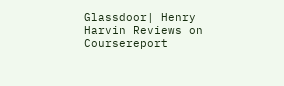Glassdoor| Henry Harvin Reviews on Coursereport